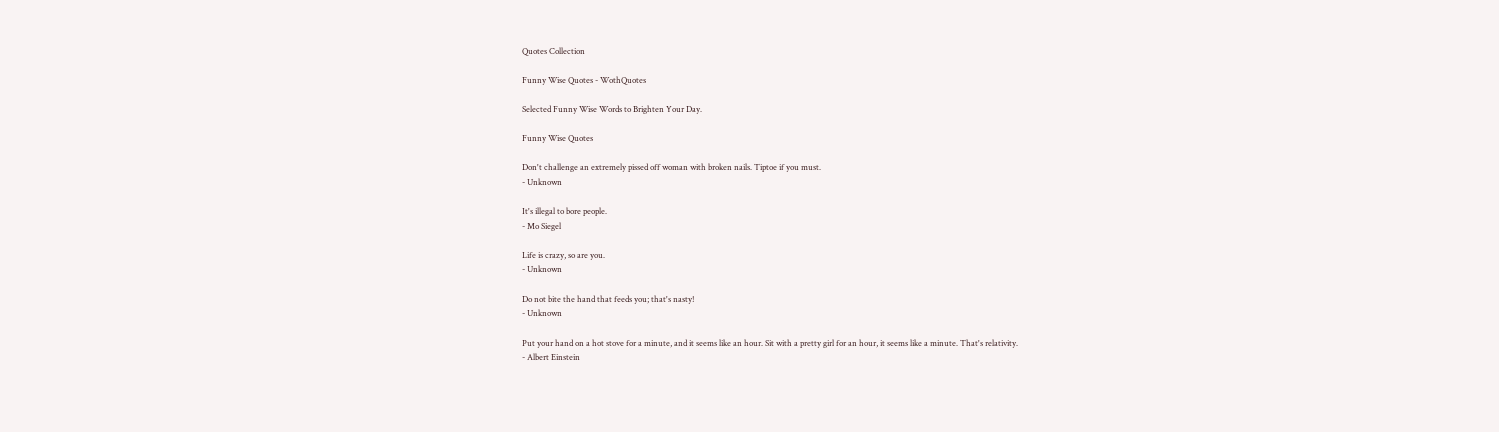Quotes Collection

Funny Wise Quotes - WothQuotes

Selected Funny Wise Words to Brighten Your Day.

Funny Wise Quotes

Don't challenge an extremely pissed off woman with broken nails. Tiptoe if you must.
- Unknown

It's illegal to bore people.
- Mo Siegel

Life is crazy, so are you.
- Unknown

Do not bite the hand that feeds you; that's nasty!
- Unknown

Put your hand on a hot stove for a minute, and it seems like an hour. Sit with a pretty girl for an hour, it seems like a minute. That's relativity.
- Albert Einstein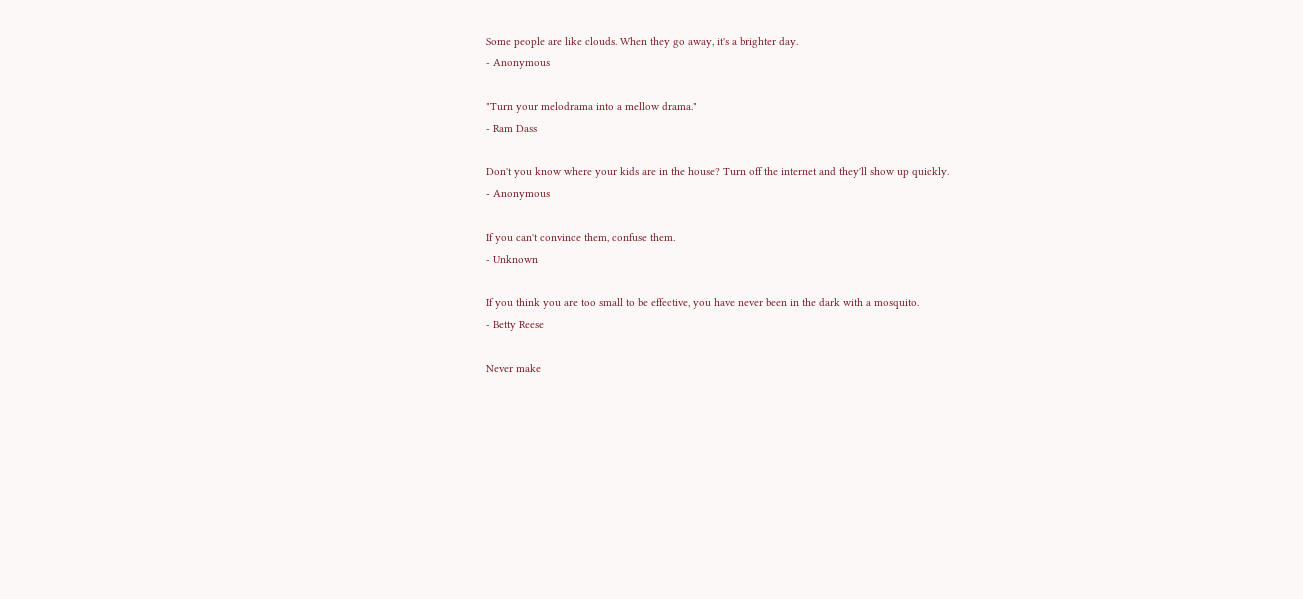Some people are like clouds. When they go away, it's a brighter day.
- Anonymous

"Turn your melodrama into a mellow drama."
- Ram Dass

Don't you know where your kids are in the house? Turn off the internet and they'll show up quickly.
- Anonymous

If you can't convince them, confuse them.
- Unknown

If you think you are too small to be effective, you have never been in the dark with a mosquito.
- Betty Reese

Never make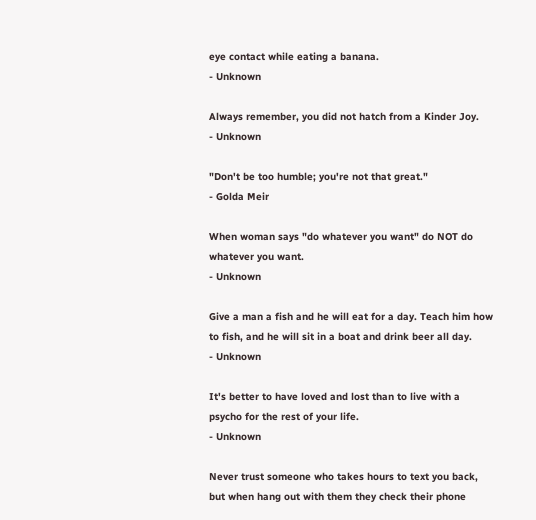eye contact while eating a banana.
- Unknown

Always remember, you did not hatch from a Kinder Joy.
- Unknown

"Don't be too humble; you're not that great."
- Golda Meir

When woman says "do whatever you want" do NOT do whatever you want.
- Unknown

Give a man a fish and he will eat for a day. Teach him how to fish, and he will sit in a boat and drink beer all day.
- Unknown

It's better to have loved and lost than to live with a psycho for the rest of your life.
- Unknown

Never trust someone who takes hours to text you back, but when hang out with them they check their phone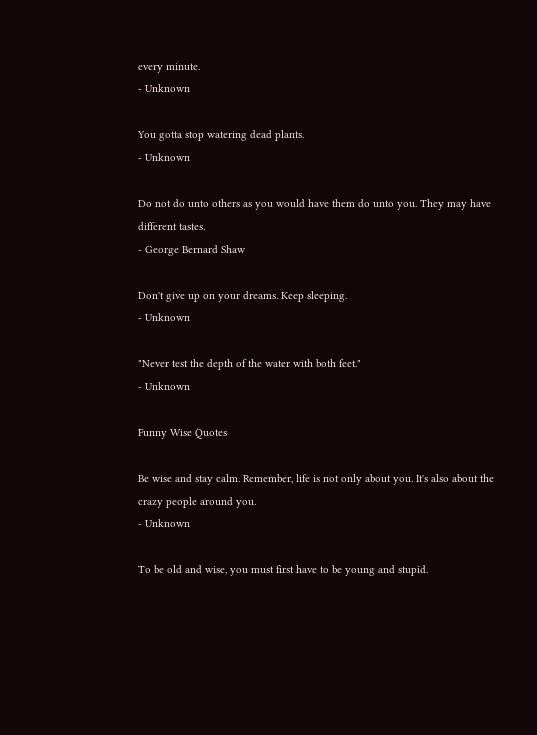every minute.
- Unknown

You gotta stop watering dead plants.
- Unknown

Do not do unto others as you would have them do unto you. They may have different tastes.
- George Bernard Shaw

Don't give up on your dreams. Keep sleeping.
- Unknown

"Never test the depth of the water with both feet."
- Unknown

Funny Wise Quotes

Be wise and stay calm. Remember, life is not only about you. It's also about the crazy people around you.
- Unknown

To be old and wise, you must first have to be young and stupid.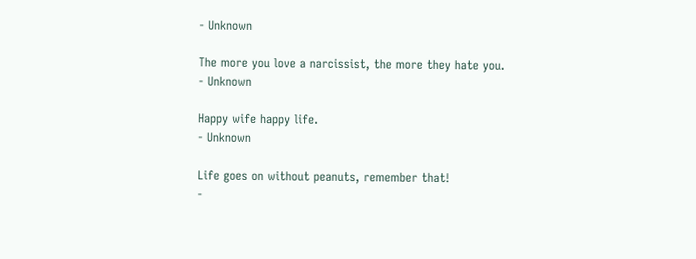- Unknown

The more you love a narcissist, the more they hate you.
- Unknown

Happy wife happy life.
- Unknown

Life goes on without peanuts, remember that!
-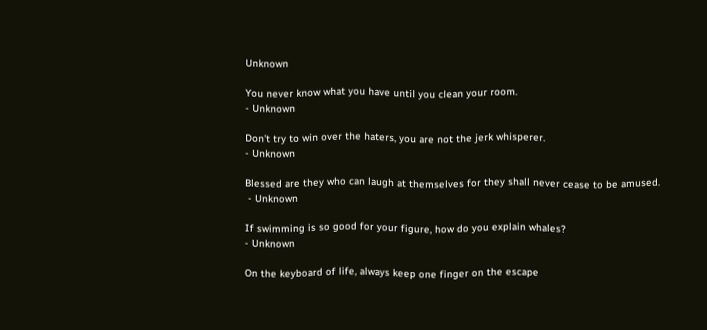Unknown

You never know what you have until you clean your room.
- Unknown

Don't try to win over the haters, you are not the jerk whisperer.
- Unknown

Blessed are they who can laugh at themselves for they shall never cease to be amused.
 - Unknown

If swimming is so good for your figure, how do you explain whales?
- Unknown

On the keyboard of life, always keep one finger on the escape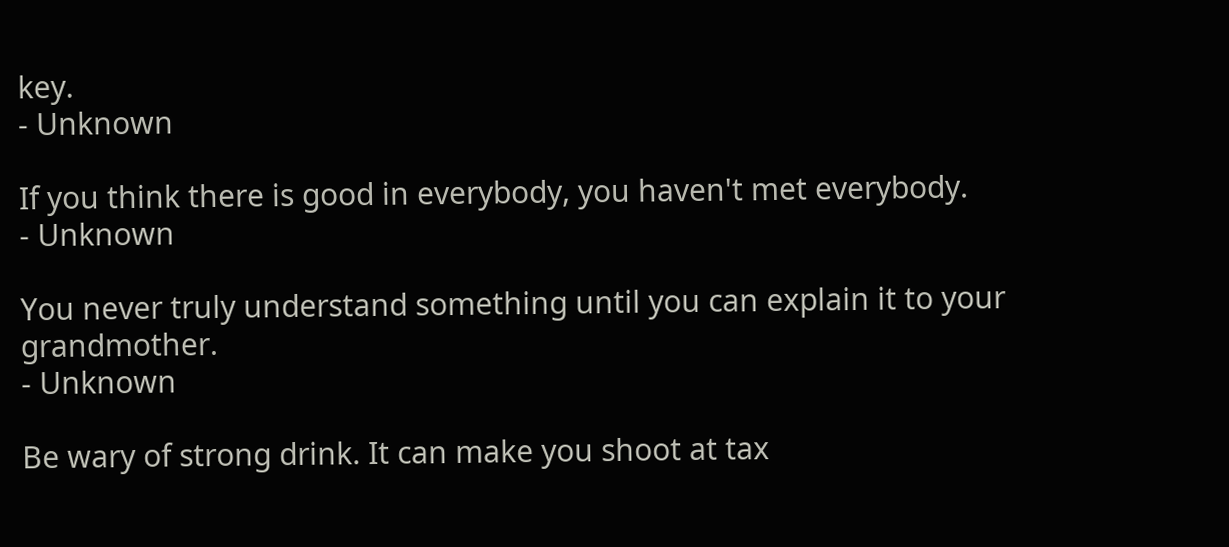key.
- Unknown

If you think there is good in everybody, you haven't met everybody.
- Unknown

You never truly understand something until you can explain it to your grandmother.
- Unknown

Be wary of strong drink. It can make you shoot at tax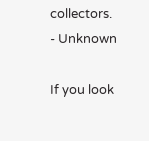collectors.
- Unknown

If you look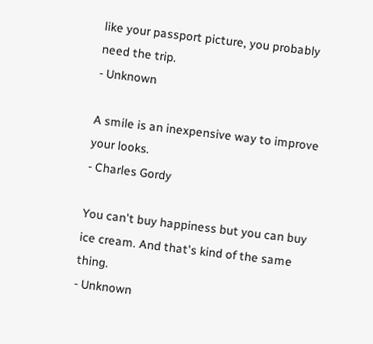like your passport picture, you probably need the trip.
- Unknown

A smile is an inexpensive way to improve your looks.
- Charles Gordy

You can't buy happiness but you can buy ice cream. And that's kind of the same thing.
- Unknown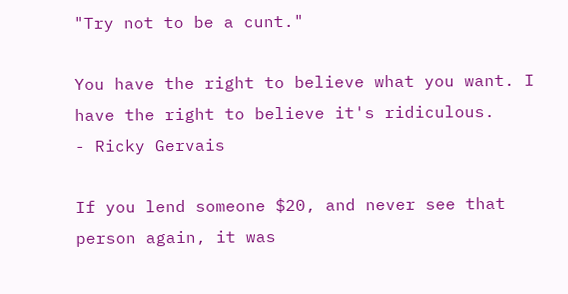"Try not to be a cunt."

You have the right to believe what you want. I have the right to believe it's ridiculous.
- Ricky Gervais

If you lend someone $20, and never see that person again, it was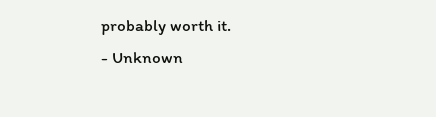probably worth it.
- Unknown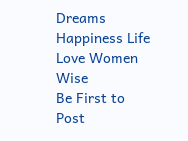Dreams Happiness Life Love Women Wise
Be First to Post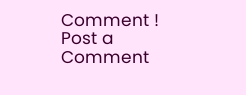Comment !
Post a Comment